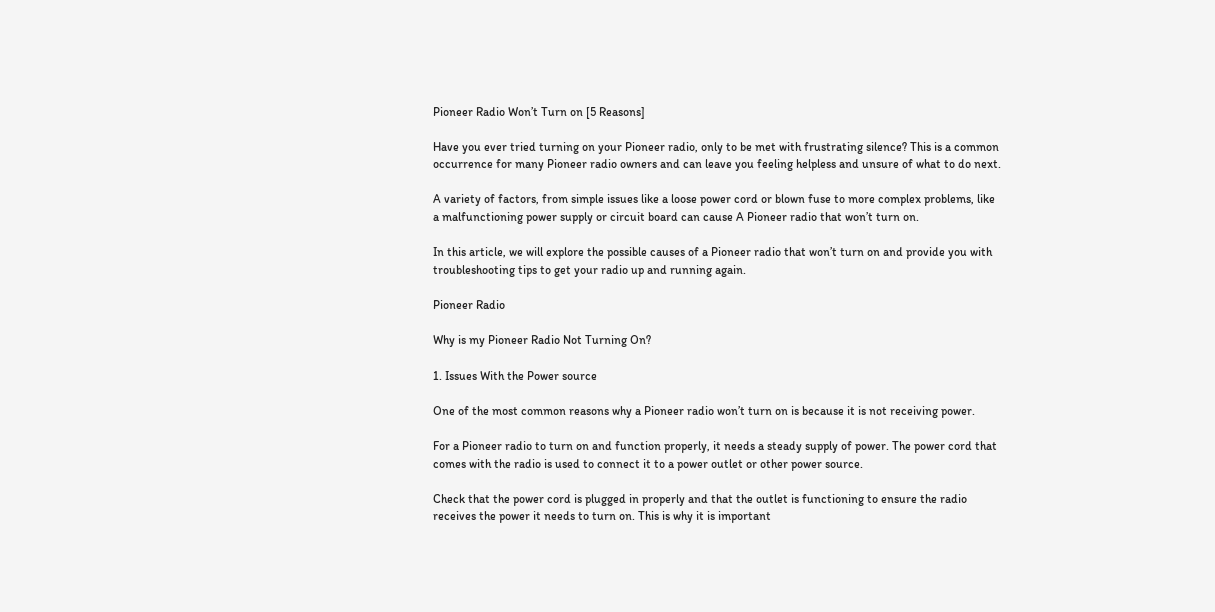Pioneer Radio Won’t Turn on [5 Reasons]

Have you ever tried turning on your Pioneer radio, only to be met with frustrating silence? This is a common occurrence for many Pioneer radio owners and can leave you feeling helpless and unsure of what to do next.

A variety of factors, from simple issues like a loose power cord or blown fuse to more complex problems, like a malfunctioning power supply or circuit board can cause A Pioneer radio that won’t turn on.

In this article, we will explore the possible causes of a Pioneer radio that won’t turn on and provide you with troubleshooting tips to get your radio up and running again.

Pioneer Radio

Why is my Pioneer Radio Not Turning On?

1. Issues With the Power source

One of the most common reasons why a Pioneer radio won’t turn on is because it is not receiving power.

For a Pioneer radio to turn on and function properly, it needs a steady supply of power. The power cord that comes with the radio is used to connect it to a power outlet or other power source.

Check that the power cord is plugged in properly and that the outlet is functioning to ensure the radio receives the power it needs to turn on. This is why it is important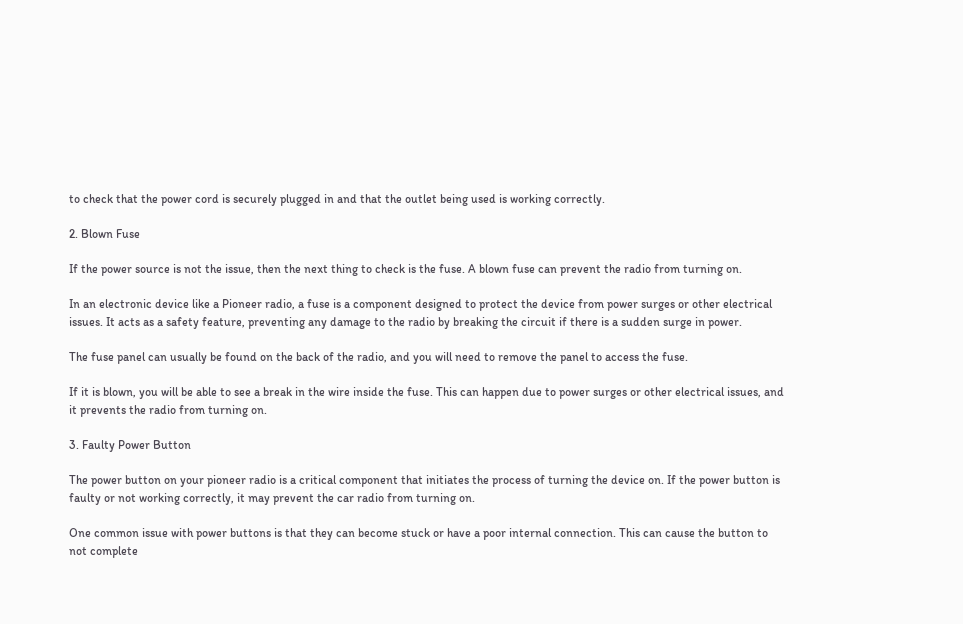to check that the power cord is securely plugged in and that the outlet being used is working correctly.

2. Blown Fuse

If the power source is not the issue, then the next thing to check is the fuse. A blown fuse can prevent the radio from turning on.

In an electronic device like a Pioneer radio, a fuse is a component designed to protect the device from power surges or other electrical issues. It acts as a safety feature, preventing any damage to the radio by breaking the circuit if there is a sudden surge in power.

The fuse panel can usually be found on the back of the radio, and you will need to remove the panel to access the fuse.

If it is blown, you will be able to see a break in the wire inside the fuse. This can happen due to power surges or other electrical issues, and it prevents the radio from turning on.

3. Faulty Power Button

The power button on your pioneer radio is a critical component that initiates the process of turning the device on. If the power button is faulty or not working correctly, it may prevent the car radio from turning on.

One common issue with power buttons is that they can become stuck or have a poor internal connection. This can cause the button to not complete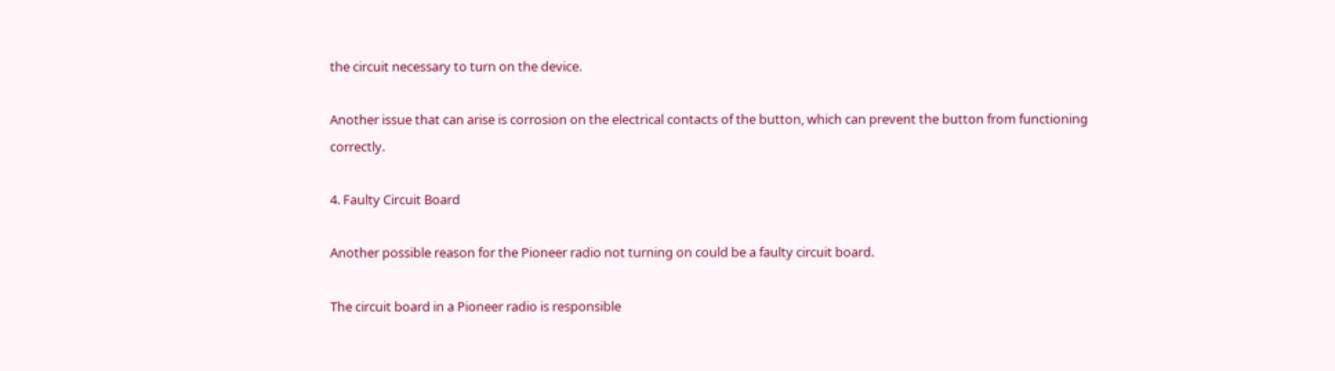the circuit necessary to turn on the device.

Another issue that can arise is corrosion on the electrical contacts of the button, which can prevent the button from functioning correctly.

4. Faulty Circuit Board

Another possible reason for the Pioneer radio not turning on could be a faulty circuit board.

The circuit board in a Pioneer radio is responsible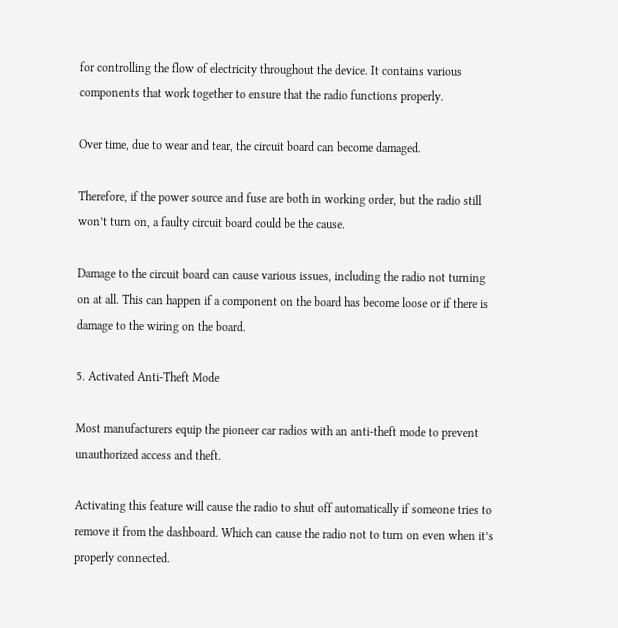for controlling the flow of electricity throughout the device. It contains various components that work together to ensure that the radio functions properly.

Over time, due to wear and tear, the circuit board can become damaged.

Therefore, if the power source and fuse are both in working order, but the radio still won’t turn on, a faulty circuit board could be the cause.

Damage to the circuit board can cause various issues, including the radio not turning on at all. This can happen if a component on the board has become loose or if there is damage to the wiring on the board.

5. Activated Anti-Theft Mode

Most manufacturers equip the pioneer car radios with an anti-theft mode to prevent unauthorized access and theft.

Activating this feature will cause the radio to shut off automatically if someone tries to remove it from the dashboard. Which can cause the radio not to turn on even when it’s properly connected.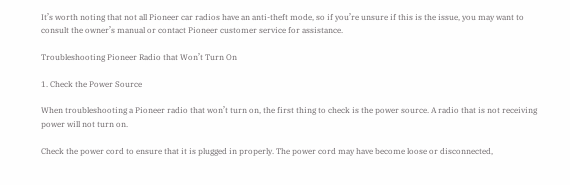It’s worth noting that not all Pioneer car radios have an anti-theft mode, so if you’re unsure if this is the issue, you may want to consult the owner’s manual or contact Pioneer customer service for assistance.

Troubleshooting Pioneer Radio that Won’t Turn On

1. Check the Power Source

When troubleshooting a Pioneer radio that won’t turn on, the first thing to check is the power source. A radio that is not receiving power will not turn on.

Check the power cord to ensure that it is plugged in properly. The power cord may have become loose or disconnected,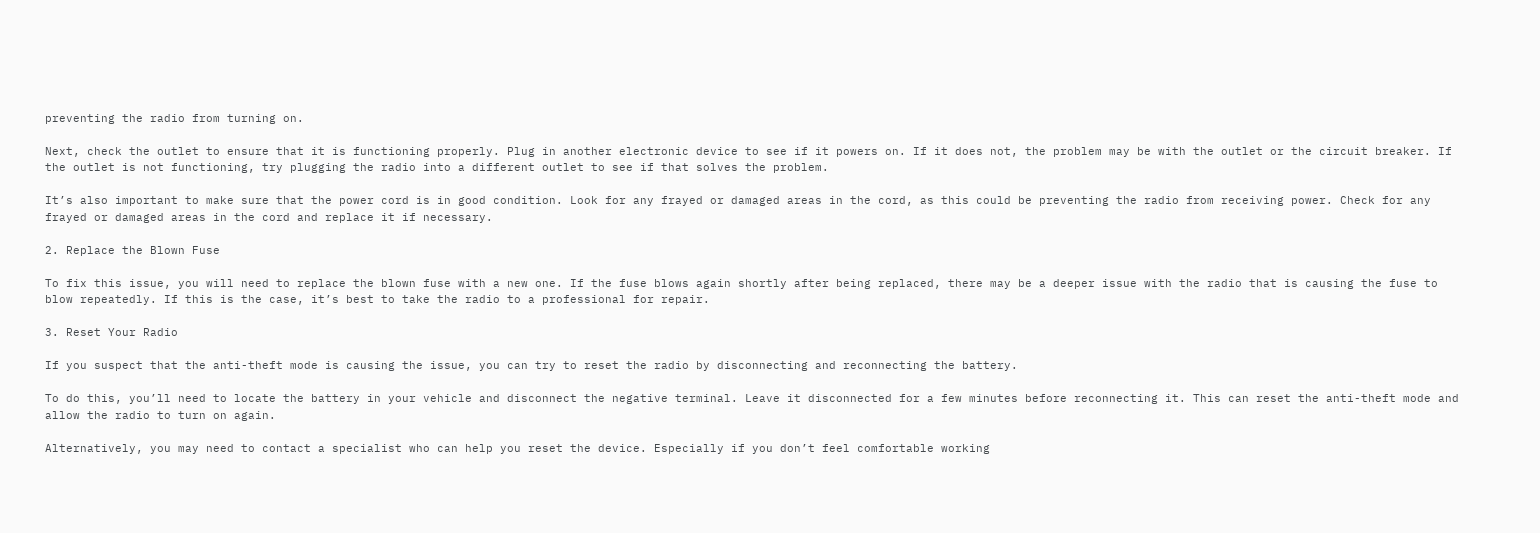preventing the radio from turning on.

Next, check the outlet to ensure that it is functioning properly. Plug in another electronic device to see if it powers on. If it does not, the problem may be with the outlet or the circuit breaker. If the outlet is not functioning, try plugging the radio into a different outlet to see if that solves the problem.

It’s also important to make sure that the power cord is in good condition. Look for any frayed or damaged areas in the cord, as this could be preventing the radio from receiving power. Check for any frayed or damaged areas in the cord and replace it if necessary.

2. Replace the Blown Fuse

To fix this issue, you will need to replace the blown fuse with a new one. If the fuse blows again shortly after being replaced, there may be a deeper issue with the radio that is causing the fuse to blow repeatedly. If this is the case, it’s best to take the radio to a professional for repair.

3. Reset Your Radio

If you suspect that the anti-theft mode is causing the issue, you can try to reset the radio by disconnecting and reconnecting the battery.

To do this, you’ll need to locate the battery in your vehicle and disconnect the negative terminal. Leave it disconnected for a few minutes before reconnecting it. This can reset the anti-theft mode and allow the radio to turn on again.

Alternatively, you may need to contact a specialist who can help you reset the device. Especially if you don’t feel comfortable working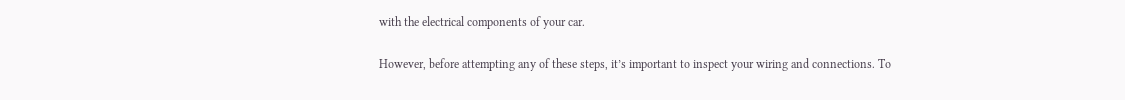with the electrical components of your car.

However, before attempting any of these steps, it’s important to inspect your wiring and connections. To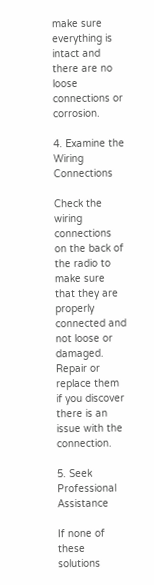make sure everything is intact and there are no loose connections or corrosion.

4. Examine the Wiring Connections

Check the wiring connections on the back of the radio to make sure that they are properly connected and not loose or damaged. Repair or replace them if you discover there is an issue with the connection.

5. Seek Professional Assistance

If none of these solutions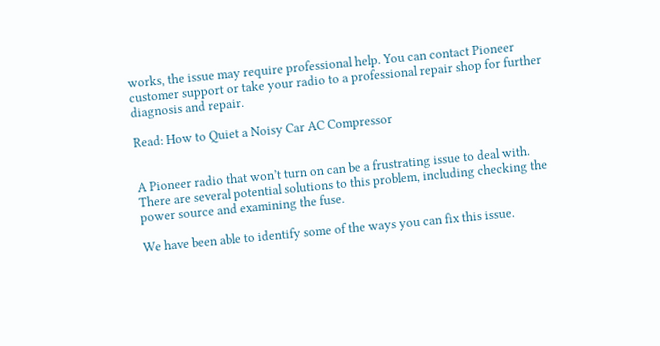works, the issue may require professional help. You can contact Pioneer customer support or take your radio to a professional repair shop for further diagnosis and repair.

Read: How to Quiet a Noisy Car AC Compressor


A Pioneer radio that won’t turn on can be a frustrating issue to deal with. There are several potential solutions to this problem, including checking the power source and examining the fuse.

We have been able to identify some of the ways you can fix this issue.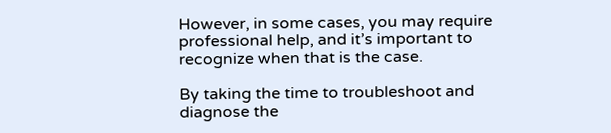However, in some cases, you may require professional help, and it’s important to recognize when that is the case.

By taking the time to troubleshoot and diagnose the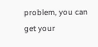problem, you can get your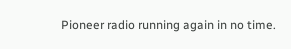Pioneer radio running again in no time.